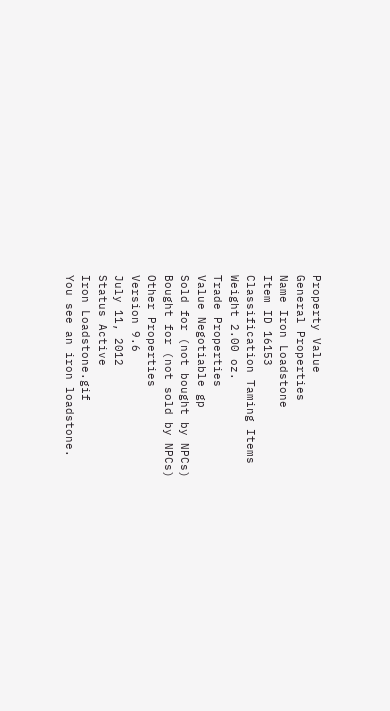Property Value
General Properties
Name Iron Loadstone
Item ID 16153
Classification Taming Items
Weight 2.00 oz.
Trade Properties
Value Negotiable gp
Sold for (not bought by NPCs)
Bought for (not sold by NPCs)
Other Properties
Version 9.6
July 11, 2012
Status Active
Iron Loadstone.gif
You see an iron loadstone.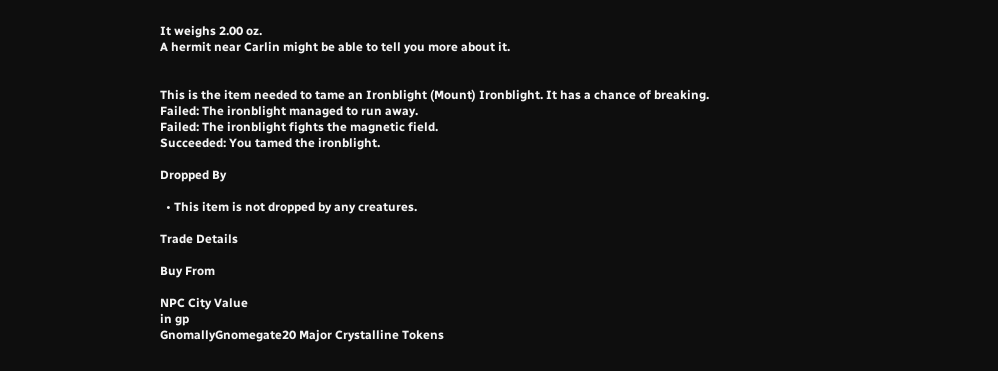It weighs 2.00 oz.
A hermit near Carlin might be able to tell you more about it.


This is the item needed to tame an Ironblight (Mount) Ironblight. It has a chance of breaking.
Failed: The ironblight managed to run away.
Failed: The ironblight fights the magnetic field.
Succeeded: You tamed the ironblight.

Dropped By

  • This item is not dropped by any creatures.

Trade Details

Buy From

NPC City Value
in gp
GnomallyGnomegate20 Major Crystalline Tokens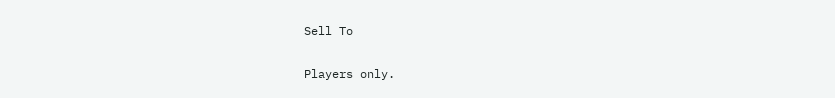Sell To

Players only.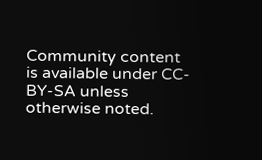Community content is available under CC-BY-SA unless otherwise noted.